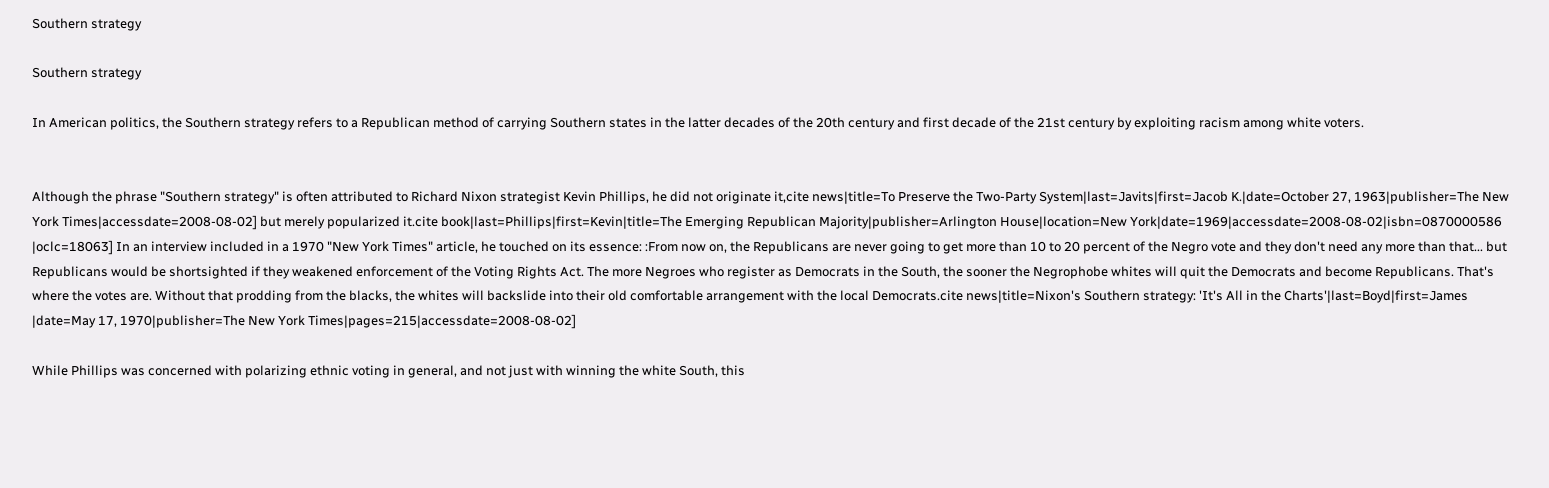Southern strategy

Southern strategy

In American politics, the Southern strategy refers to a Republican method of carrying Southern states in the latter decades of the 20th century and first decade of the 21st century by exploiting racism among white voters.


Although the phrase "Southern strategy" is often attributed to Richard Nixon strategist Kevin Phillips, he did not originate it,cite news|title=To Preserve the Two-Party System|last=Javits|first=Jacob K.|date=October 27, 1963|publisher=The New York Times|accessdate=2008-08-02] but merely popularized it.cite book|last=Phillips|first=Kevin|title=The Emerging Republican Majority|publisher=Arlington House|location=New York|date=1969|accessdate=2008-08-02|isbn=0870000586 |oclc=18063] In an interview included in a 1970 "New York Times" article, he touched on its essence: :From now on, the Republicans are never going to get more than 10 to 20 percent of the Negro vote and they don't need any more than that... but Republicans would be shortsighted if they weakened enforcement of the Voting Rights Act. The more Negroes who register as Democrats in the South, the sooner the Negrophobe whites will quit the Democrats and become Republicans. That's where the votes are. Without that prodding from the blacks, the whites will backslide into their old comfortable arrangement with the local Democrats.cite news|title=Nixon's Southern strategy: 'It's All in the Charts'|last=Boyd|first=James |date=May 17, 1970|publisher=The New York Times|pages=215|accessdate=2008-08-02]

While Phillips was concerned with polarizing ethnic voting in general, and not just with winning the white South, this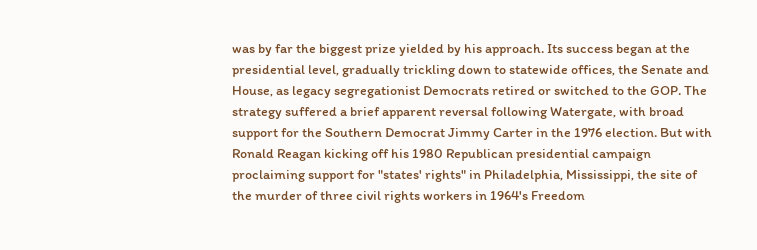was by far the biggest prize yielded by his approach. Its success began at the presidential level, gradually trickling down to statewide offices, the Senate and House, as legacy segregationist Democrats retired or switched to the GOP. The strategy suffered a brief apparent reversal following Watergate, with broad support for the Southern Democrat Jimmy Carter in the 1976 election. But with Ronald Reagan kicking off his 1980 Republican presidential campaign proclaiming support for "states' rights" in Philadelphia, Mississippi, the site of the murder of three civil rights workers in 1964's Freedom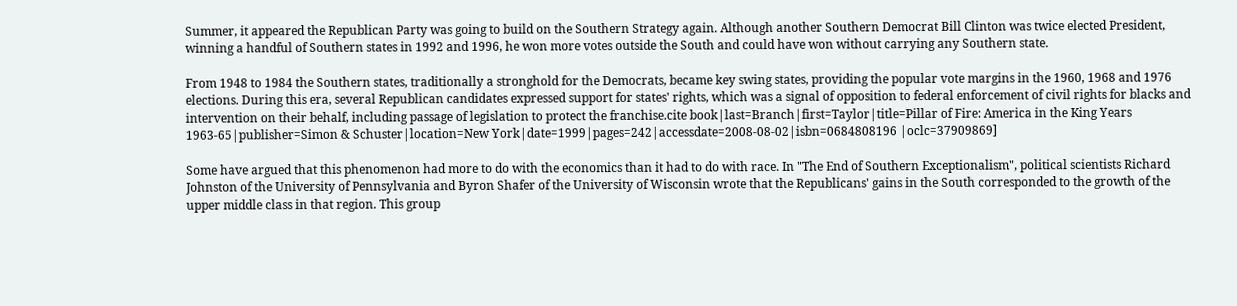Summer, it appeared the Republican Party was going to build on the Southern Strategy again. Although another Southern Democrat Bill Clinton was twice elected President, winning a handful of Southern states in 1992 and 1996, he won more votes outside the South and could have won without carrying any Southern state.

From 1948 to 1984 the Southern states, traditionally a stronghold for the Democrats, became key swing states, providing the popular vote margins in the 1960, 1968 and 1976 elections. During this era, several Republican candidates expressed support for states' rights, which was a signal of opposition to federal enforcement of civil rights for blacks and intervention on their behalf, including passage of legislation to protect the franchise.cite book|last=Branch|first=Taylor|title=Pillar of Fire: America in the King Years 1963-65|publisher=Simon & Schuster|location=New York|date=1999|pages=242|accessdate=2008-08-02|isbn=0684808196 |oclc=37909869]

Some have argued that this phenomenon had more to do with the economics than it had to do with race. In "The End of Southern Exceptionalism", political scientists Richard Johnston of the University of Pennsylvania and Byron Shafer of the University of Wisconsin wrote that the Republicans' gains in the South corresponded to the growth of the upper middle class in that region. This group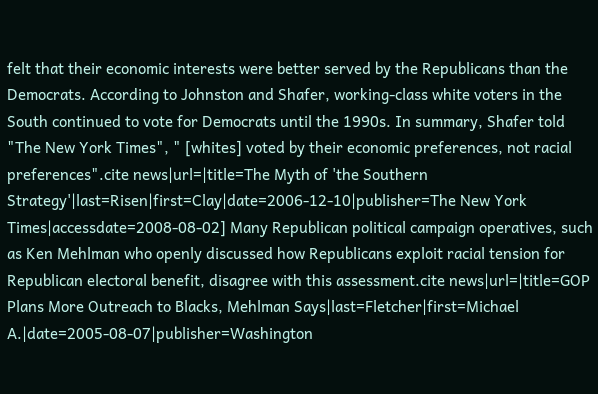felt that their economic interests were better served by the Republicans than the Democrats. According to Johnston and Shafer, working-class white voters in the South continued to vote for Democrats until the 1990s. In summary, Shafer told "The New York Times", " [whites] voted by their economic preferences, not racial preferences".cite news|url=|title=The Myth of 'the Southern Strategy'|last=Risen|first=Clay|date=2006-12-10|publisher=The New York Times|accessdate=2008-08-02] Many Republican political campaign operatives, such as Ken Mehlman who openly discussed how Republicans exploit racial tension for Republican electoral benefit, disagree with this assessment.cite news|url=|title=GOP Plans More Outreach to Blacks, Mehlman Says|last=Fletcher|first=Michael A.|date=2005-08-07|publisher=Washington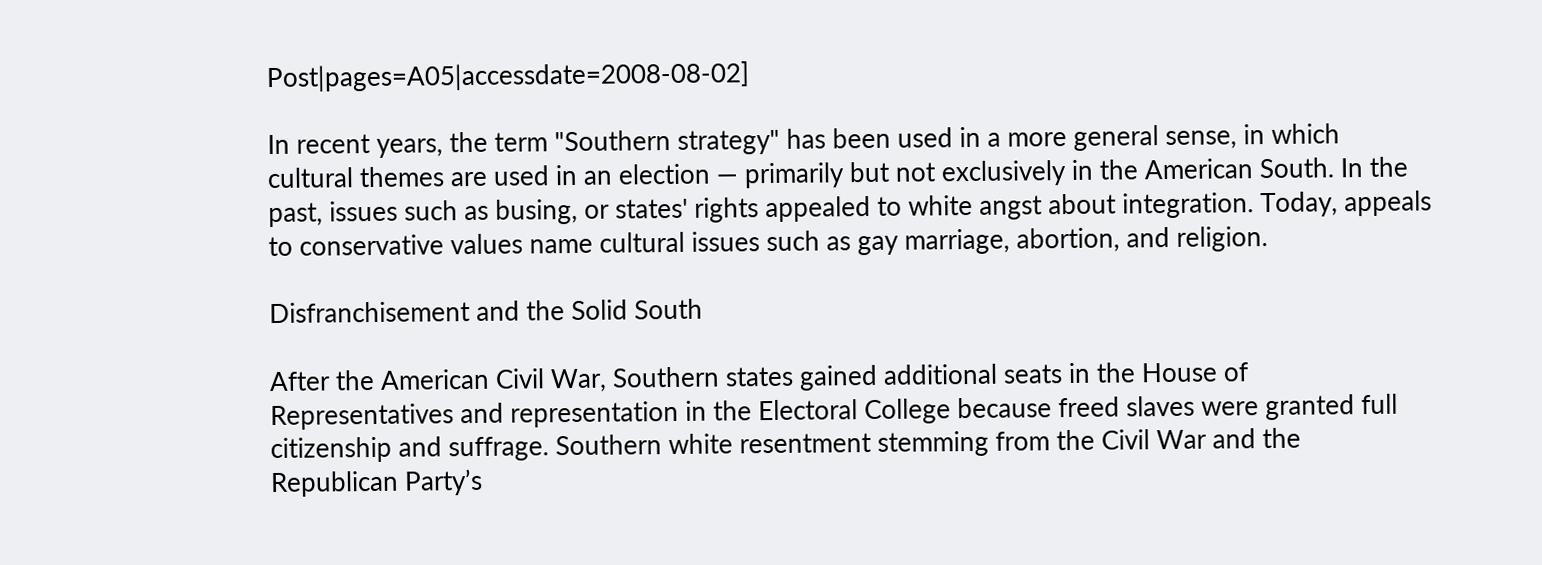Post|pages=A05|accessdate=2008-08-02]

In recent years, the term "Southern strategy" has been used in a more general sense, in which cultural themes are used in an election — primarily but not exclusively in the American South. In the past, issues such as busing, or states' rights appealed to white angst about integration. Today, appeals to conservative values name cultural issues such as gay marriage, abortion, and religion.

Disfranchisement and the Solid South

After the American Civil War, Southern states gained additional seats in the House of Representatives and representation in the Electoral College because freed slaves were granted full citizenship and suffrage. Southern white resentment stemming from the Civil War and the Republican Party’s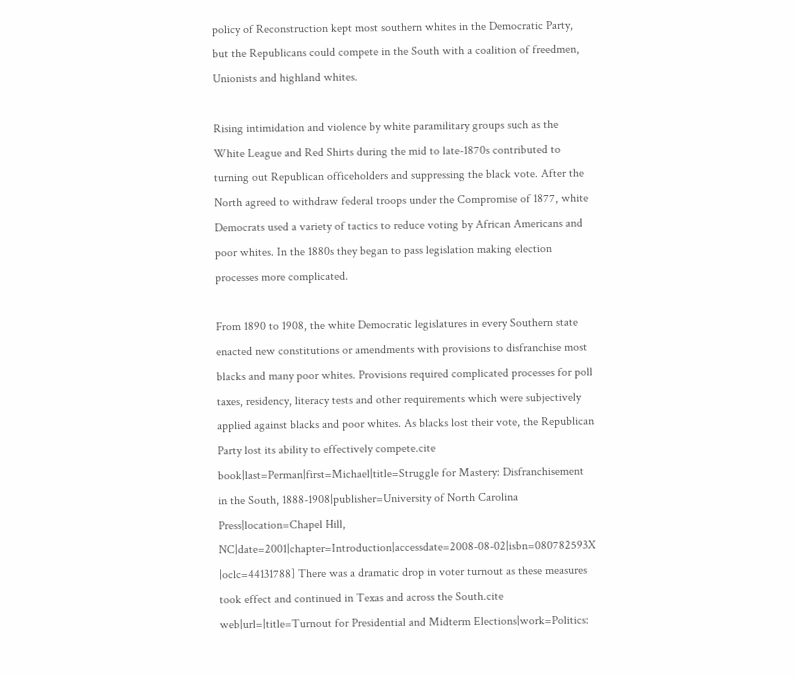policy of Reconstruction kept most southern whites in the Democratic Party, but the Republicans could compete in the South with a coalition of freedmen, Unionists and highland whites.

Rising intimidation and violence by white paramilitary groups such as the White League and Red Shirts during the mid to late-1870s contributed to turning out Republican officeholders and suppressing the black vote. After the North agreed to withdraw federal troops under the Compromise of 1877, white Democrats used a variety of tactics to reduce voting by African Americans and poor whites. In the 1880s they began to pass legislation making election processes more complicated.

From 1890 to 1908, the white Democratic legislatures in every Southern state enacted new constitutions or amendments with provisions to disfranchise most blacks and many poor whites. Provisions required complicated processes for poll taxes, residency, literacy tests and other requirements which were subjectively applied against blacks and poor whites. As blacks lost their vote, the Republican Party lost its ability to effectively compete.cite book|last=Perman|first=Michael|title=Struggle for Mastery: Disfranchisement in the South, 1888-1908|publisher=University of North Carolina Press|location=Chapel Hill, NC|date=2001|chapter=Introduction|accessdate=2008-08-02|isbn=080782593X |oclc=44131788] There was a dramatic drop in voter turnout as these measures took effect and continued in Texas and across the South.cite web|url=|title=Turnout for Presidential and Midterm Elections|work=Politics: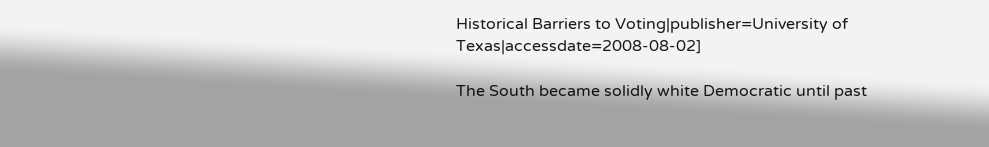Historical Barriers to Voting|publisher=University of Texas|accessdate=2008-08-02]

The South became solidly white Democratic until past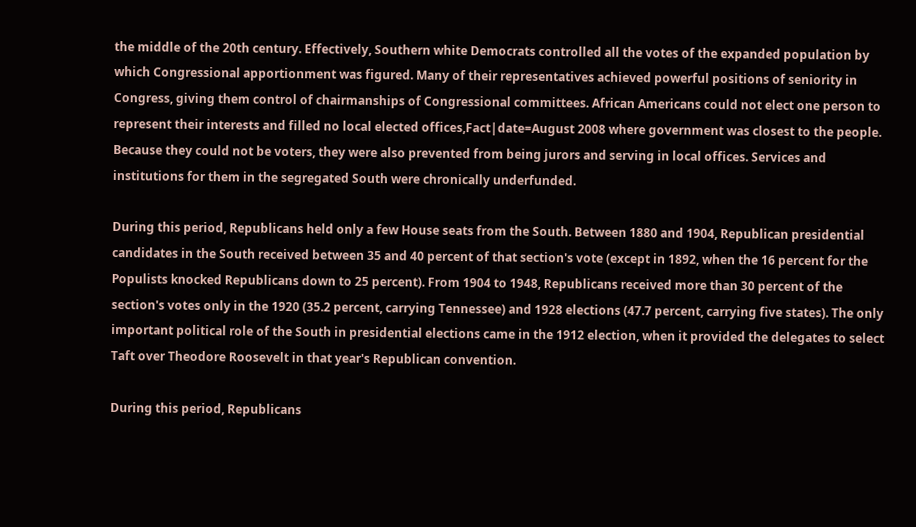the middle of the 20th century. Effectively, Southern white Democrats controlled all the votes of the expanded population by which Congressional apportionment was figured. Many of their representatives achieved powerful positions of seniority in Congress, giving them control of chairmanships of Congressional committees. African Americans could not elect one person to represent their interests and filled no local elected offices,Fact|date=August 2008 where government was closest to the people. Because they could not be voters, they were also prevented from being jurors and serving in local offices. Services and institutions for them in the segregated South were chronically underfunded.

During this period, Republicans held only a few House seats from the South. Between 1880 and 1904, Republican presidential candidates in the South received between 35 and 40 percent of that section's vote (except in 1892, when the 16 percent for the Populists knocked Republicans down to 25 percent). From 1904 to 1948, Republicans received more than 30 percent of the section's votes only in the 1920 (35.2 percent, carrying Tennessee) and 1928 elections (47.7 percent, carrying five states). The only important political role of the South in presidential elections came in the 1912 election, when it provided the delegates to select Taft over Theodore Roosevelt in that year's Republican convention.

During this period, Republicans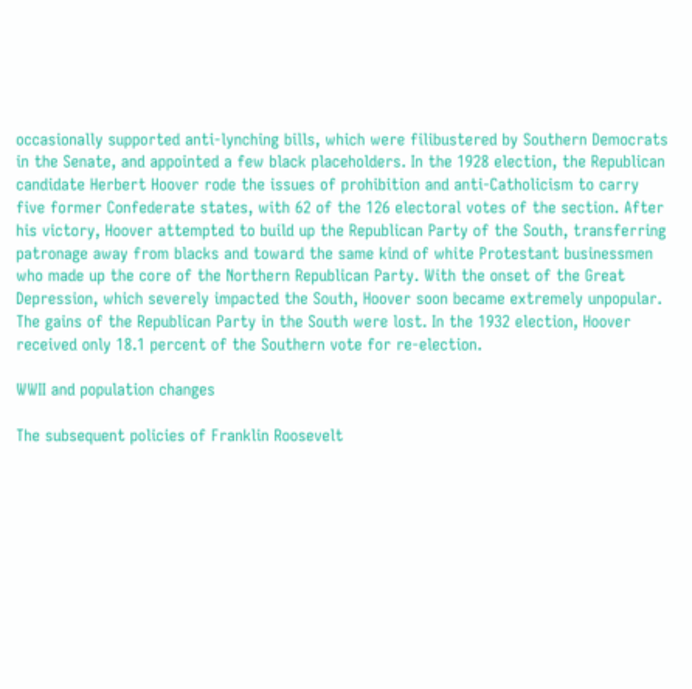occasionally supported anti-lynching bills, which were filibustered by Southern Democrats in the Senate, and appointed a few black placeholders. In the 1928 election, the Republican candidate Herbert Hoover rode the issues of prohibition and anti-Catholicism to carry five former Confederate states, with 62 of the 126 electoral votes of the section. After his victory, Hoover attempted to build up the Republican Party of the South, transferring patronage away from blacks and toward the same kind of white Protestant businessmen who made up the core of the Northern Republican Party. With the onset of the Great Depression, which severely impacted the South, Hoover soon became extremely unpopular. The gains of the Republican Party in the South were lost. In the 1932 election, Hoover received only 18.1 percent of the Southern vote for re-election.

WWII and population changes

The subsequent policies of Franklin Roosevelt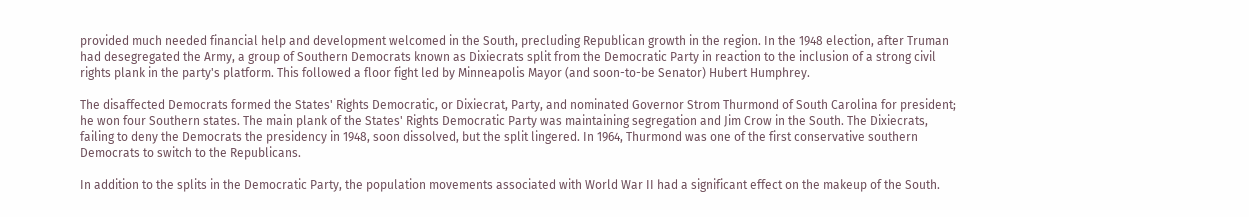provided much needed financial help and development welcomed in the South, precluding Republican growth in the region. In the 1948 election, after Truman had desegregated the Army, a group of Southern Democrats known as Dixiecrats split from the Democratic Party in reaction to the inclusion of a strong civil rights plank in the party's platform. This followed a floor fight led by Minneapolis Mayor (and soon-to-be Senator) Hubert Humphrey.

The disaffected Democrats formed the States' Rights Democratic, or Dixiecrat, Party, and nominated Governor Strom Thurmond of South Carolina for president; he won four Southern states. The main plank of the States' Rights Democratic Party was maintaining segregation and Jim Crow in the South. The Dixiecrats, failing to deny the Democrats the presidency in 1948, soon dissolved, but the split lingered. In 1964, Thurmond was one of the first conservative southern Democrats to switch to the Republicans.

In addition to the splits in the Democratic Party, the population movements associated with World War II had a significant effect on the makeup of the South.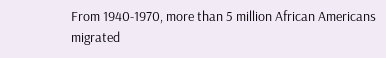From 1940-1970, more than 5 million African Americans migrated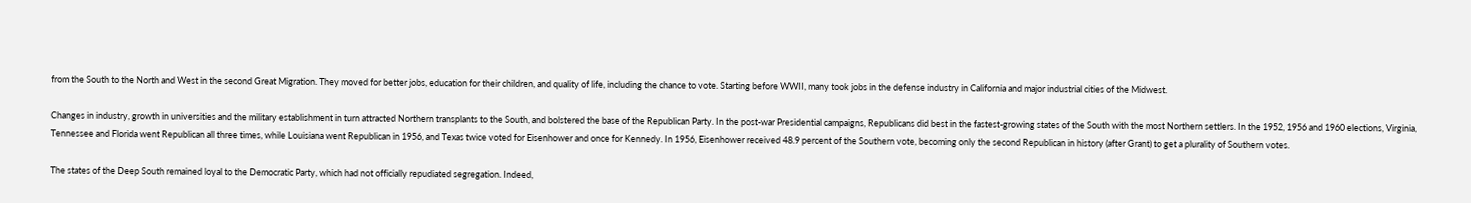from the South to the North and West in the second Great Migration. They moved for better jobs, education for their children, and quality of life, including the chance to vote. Starting before WWII, many took jobs in the defense industry in California and major industrial cities of the Midwest.

Changes in industry, growth in universities and the military establishment in turn attracted Northern transplants to the South, and bolstered the base of the Republican Party. In the post-war Presidential campaigns, Republicans did best in the fastest-growing states of the South with the most Northern settlers. In the 1952, 1956 and 1960 elections, Virginia, Tennessee and Florida went Republican all three times, while Louisiana went Republican in 1956, and Texas twice voted for Eisenhower and once for Kennedy. In 1956, Eisenhower received 48.9 percent of the Southern vote, becoming only the second Republican in history (after Grant) to get a plurality of Southern votes.

The states of the Deep South remained loyal to the Democratic Party, which had not officially repudiated segregation. Indeed,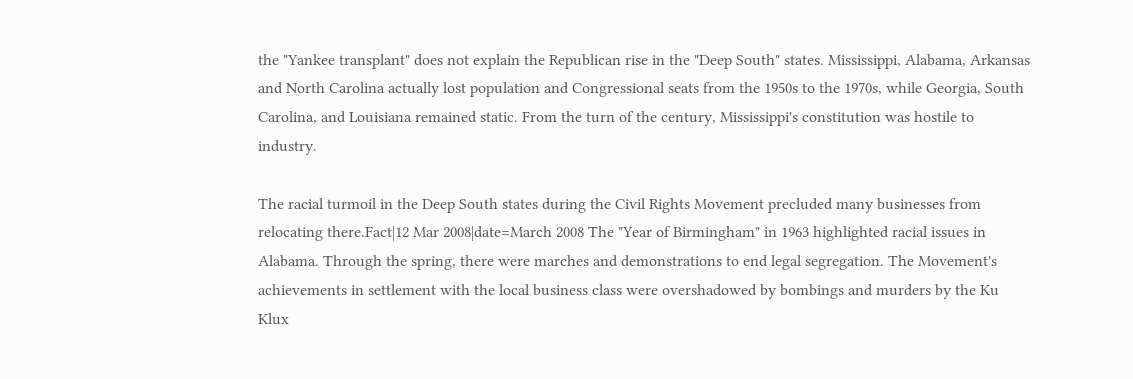the "Yankee transplant" does not explain the Republican rise in the "Deep South" states. Mississippi, Alabama, Arkansas and North Carolina actually lost population and Congressional seats from the 1950s to the 1970s, while Georgia, South Carolina, and Louisiana remained static. From the turn of the century, Mississippi's constitution was hostile to industry.

The racial turmoil in the Deep South states during the Civil Rights Movement precluded many businesses from relocating there.Fact|12 Mar 2008|date=March 2008 The "Year of Birmingham" in 1963 highlighted racial issues in Alabama. Through the spring, there were marches and demonstrations to end legal segregation. The Movement's achievements in settlement with the local business class were overshadowed by bombings and murders by the Ku Klux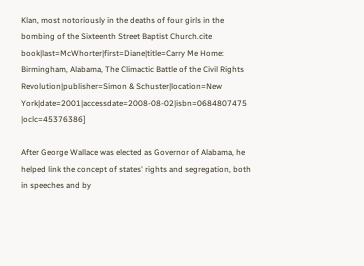Klan, most notoriously in the deaths of four girls in the bombing of the Sixteenth Street Baptist Church.cite book|last=McWhorter|first=Diane|title=Carry Me Home: Birmingham, Alabama, The Climactic Battle of the Civil Rights Revolution|publisher=Simon & Schuster|location=New York|date=2001|accessdate=2008-08-02|isbn=0684807475 |oclc=45376386]

After George Wallace was elected as Governor of Alabama, he helped link the concept of states' rights and segregation, both in speeches and by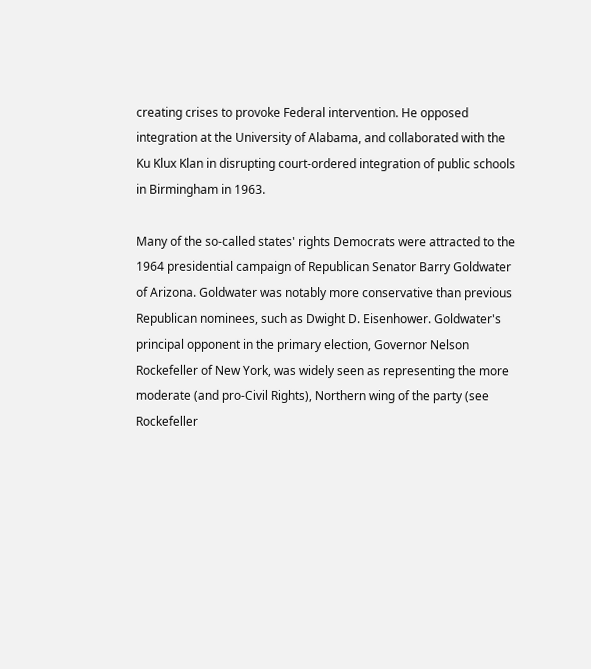creating crises to provoke Federal intervention. He opposed integration at the University of Alabama, and collaborated with the Ku Klux Klan in disrupting court-ordered integration of public schools in Birmingham in 1963.

Many of the so-called states' rights Democrats were attracted to the 1964 presidential campaign of Republican Senator Barry Goldwater of Arizona. Goldwater was notably more conservative than previous Republican nominees, such as Dwight D. Eisenhower. Goldwater's principal opponent in the primary election, Governor Nelson Rockefeller of New York, was widely seen as representing the more moderate (and pro-Civil Rights), Northern wing of the party (see Rockefeller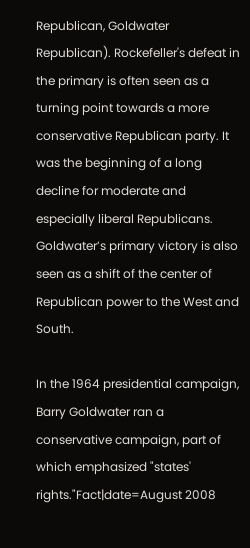Republican, Goldwater Republican). Rockefeller's defeat in the primary is often seen as a turning point towards a more conservative Republican party. It was the beginning of a long decline for moderate and especially liberal Republicans. Goldwater’s primary victory is also seen as a shift of the center of Republican power to the West and South.

In the 1964 presidential campaign, Barry Goldwater ran a conservative campaign, part of which emphasized "states' rights."Fact|date=August 2008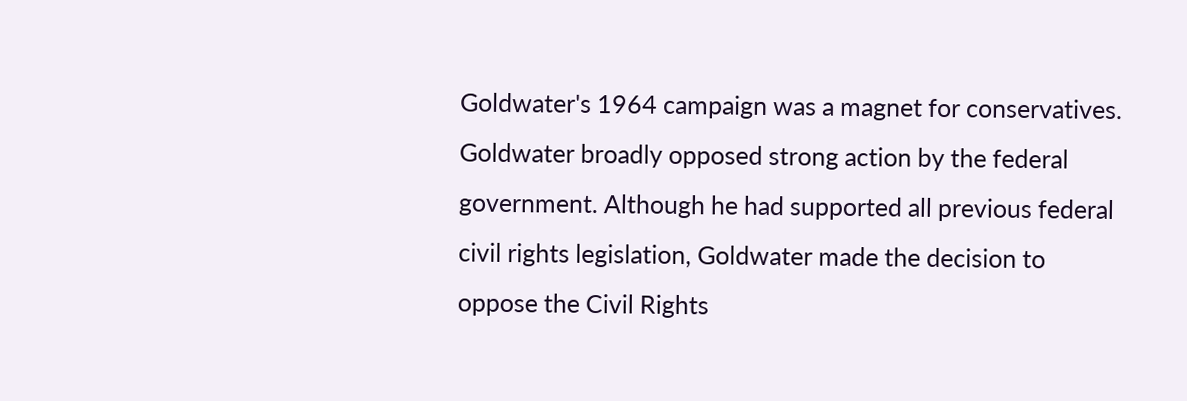Goldwater's 1964 campaign was a magnet for conservatives. Goldwater broadly opposed strong action by the federal government. Although he had supported all previous federal civil rights legislation, Goldwater made the decision to oppose the Civil Rights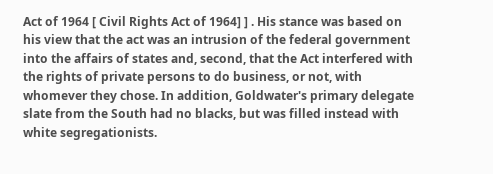Act of 1964 [ Civil Rights Act of 1964] ] . His stance was based on his view that the act was an intrusion of the federal government into the affairs of states and, second, that the Act interfered with the rights of private persons to do business, or not, with whomever they chose. In addition, Goldwater's primary delegate slate from the South had no blacks, but was filled instead with white segregationists.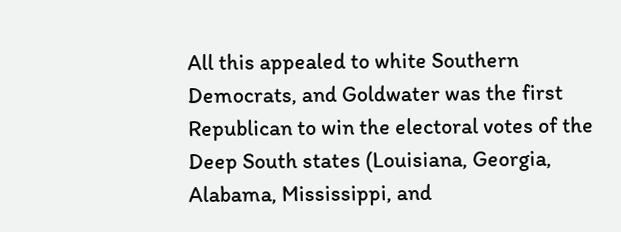All this appealed to white Southern Democrats, and Goldwater was the first Republican to win the electoral votes of the Deep South states (Louisiana, Georgia, Alabama, Mississippi, and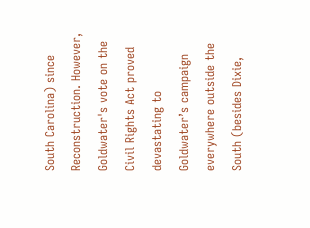South Carolina) since Reconstruction. However, Goldwater's vote on the Civil Rights Act proved devastating to Goldwater’s campaign everywhere outside the South (besides Dixie,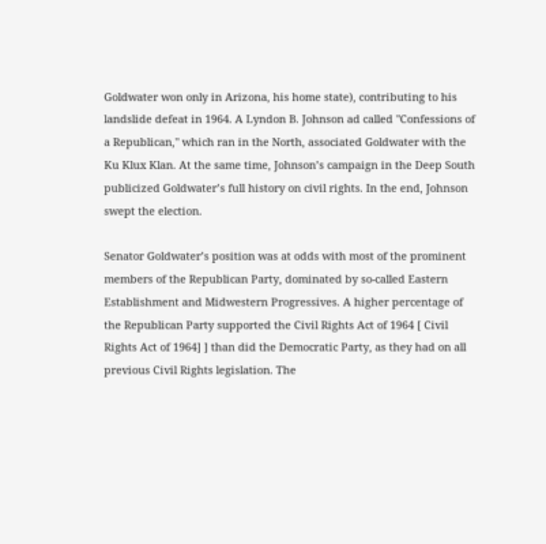Goldwater won only in Arizona, his home state), contributing to his landslide defeat in 1964. A Lyndon B. Johnson ad called "Confessions of a Republican," which ran in the North, associated Goldwater with the Ku Klux Klan. At the same time, Johnson’s campaign in the Deep South publicized Goldwater’s full history on civil rights. In the end, Johnson swept the election.

Senator Goldwater’s position was at odds with most of the prominent members of the Republican Party, dominated by so-called Eastern Establishment and Midwestern Progressives. A higher percentage of the Republican Party supported the Civil Rights Act of 1964 [ Civil Rights Act of 1964] ] than did the Democratic Party, as they had on all previous Civil Rights legislation. The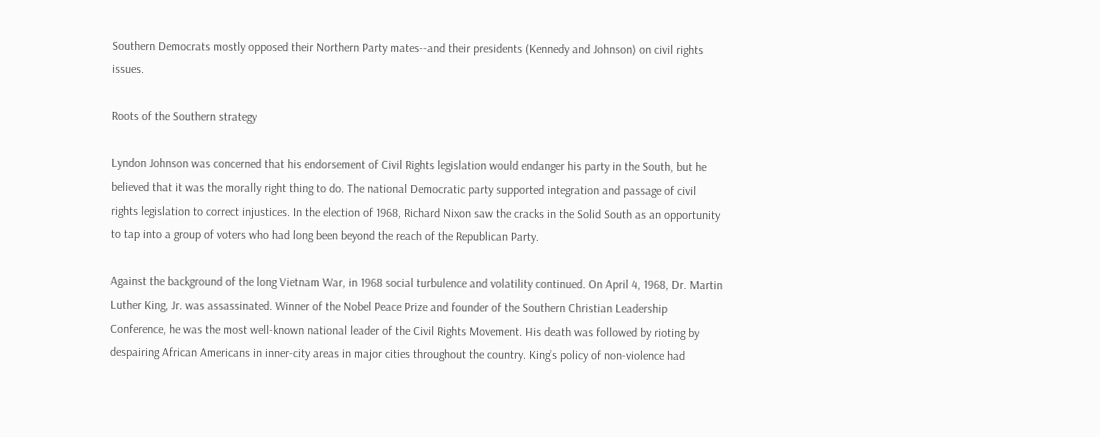Southern Democrats mostly opposed their Northern Party mates--and their presidents (Kennedy and Johnson) on civil rights issues.

Roots of the Southern strategy

Lyndon Johnson was concerned that his endorsement of Civil Rights legislation would endanger his party in the South, but he believed that it was the morally right thing to do. The national Democratic party supported integration and passage of civil rights legislation to correct injustices. In the election of 1968, Richard Nixon saw the cracks in the Solid South as an opportunity to tap into a group of voters who had long been beyond the reach of the Republican Party.

Against the background of the long Vietnam War, in 1968 social turbulence and volatility continued. On April 4, 1968, Dr. Martin Luther King, Jr. was assassinated. Winner of the Nobel Peace Prize and founder of the Southern Christian Leadership Conference, he was the most well-known national leader of the Civil Rights Movement. His death was followed by rioting by despairing African Americans in inner-city areas in major cities throughout the country. King’s policy of non-violence had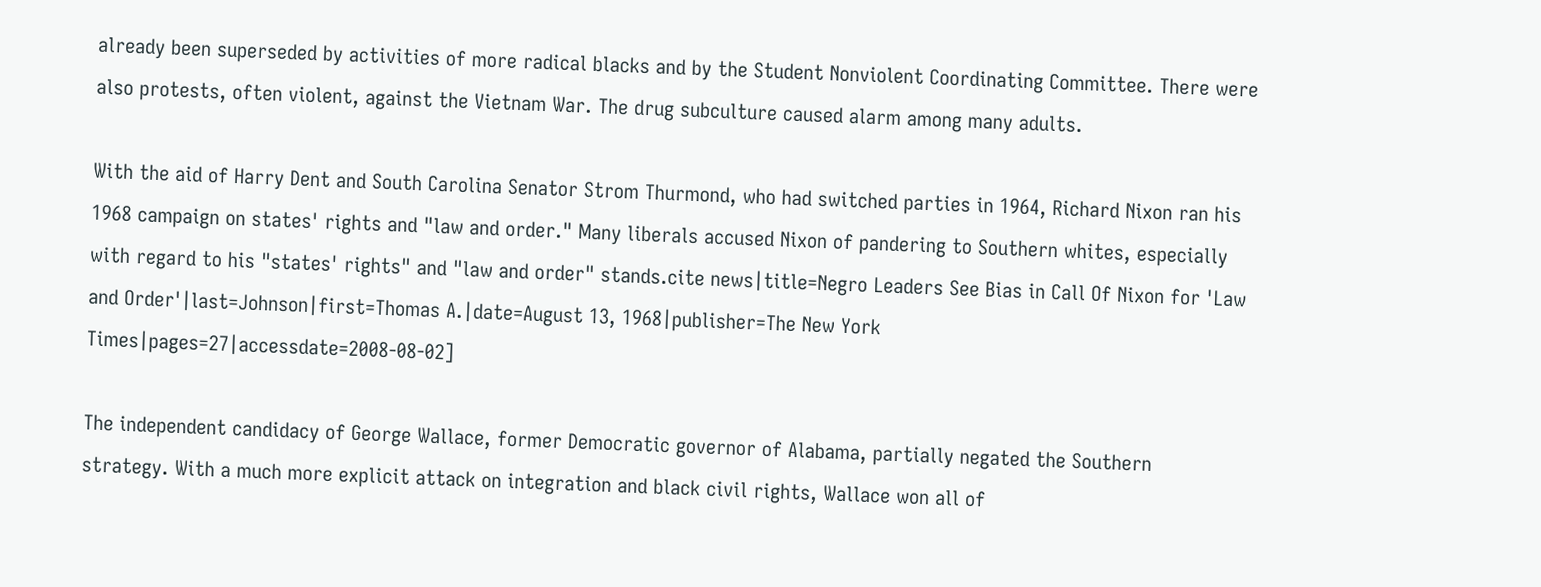already been superseded by activities of more radical blacks and by the Student Nonviolent Coordinating Committee. There were also protests, often violent, against the Vietnam War. The drug subculture caused alarm among many adults.

With the aid of Harry Dent and South Carolina Senator Strom Thurmond, who had switched parties in 1964, Richard Nixon ran his 1968 campaign on states' rights and "law and order." Many liberals accused Nixon of pandering to Southern whites, especially with regard to his "states' rights" and "law and order" stands.cite news|title=Negro Leaders See Bias in Call Of Nixon for 'Law and Order'|last=Johnson|first=Thomas A.|date=August 13, 1968|publisher=The New York Times|pages=27|accessdate=2008-08-02]

The independent candidacy of George Wallace, former Democratic governor of Alabama, partially negated the Southern strategy. With a much more explicit attack on integration and black civil rights, Wallace won all of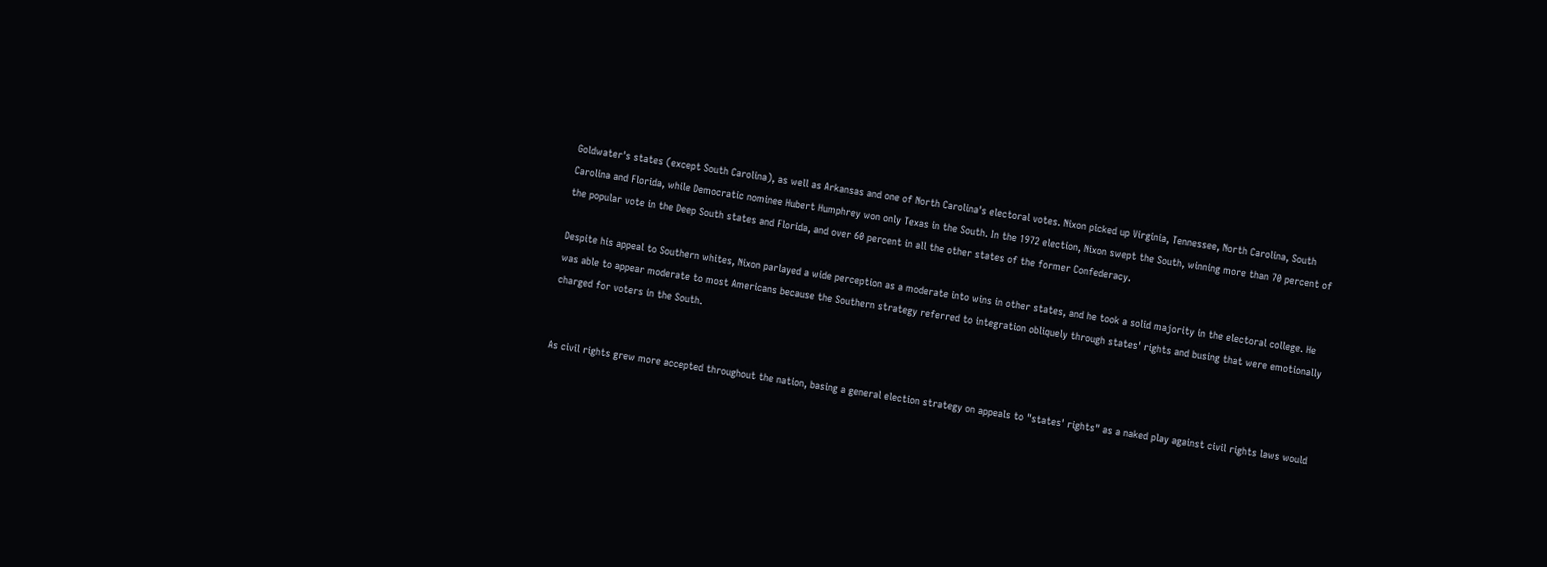Goldwater's states (except South Carolina), as well as Arkansas and one of North Carolina's electoral votes. Nixon picked up Virginia, Tennessee, North Carolina, South Carolina and Florida, while Democratic nominee Hubert Humphrey won only Texas in the South. In the 1972 election, Nixon swept the South, winning more than 70 percent of the popular vote in the Deep South states and Florida, and over 60 percent in all the other states of the former Confederacy.

Despite his appeal to Southern whites, Nixon parlayed a wide perception as a moderate into wins in other states, and he took a solid majority in the electoral college. He was able to appear moderate to most Americans because the Southern strategy referred to integration obliquely through states' rights and busing that were emotionally charged for voters in the South.


As civil rights grew more accepted throughout the nation, basing a general election strategy on appeals to "states' rights" as a naked play against civil rights laws would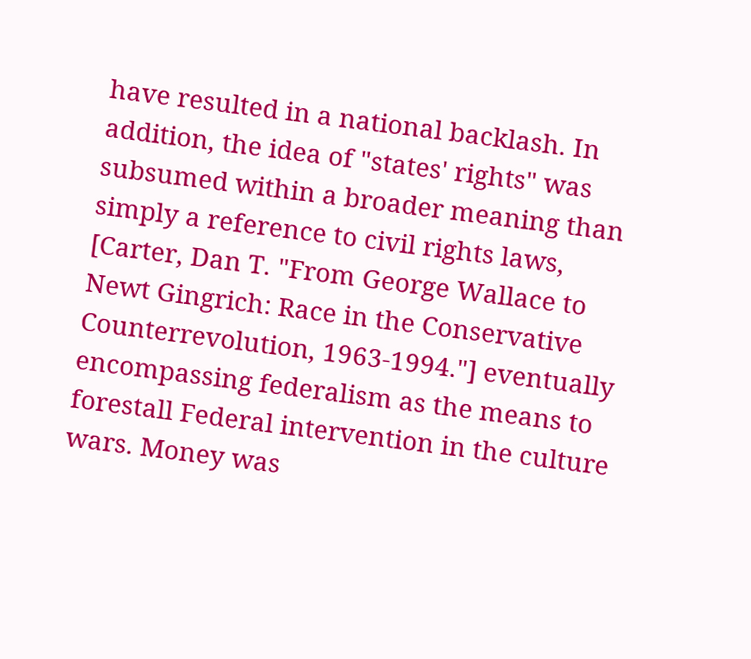have resulted in a national backlash. In addition, the idea of "states' rights" was subsumed within a broader meaning than simply a reference to civil rights laws, [Carter, Dan T. "From George Wallace to Newt Gingrich: Race in the Conservative Counterrevolution, 1963-1994."] eventually encompassing federalism as the means to forestall Federal intervention in the culture wars. Money was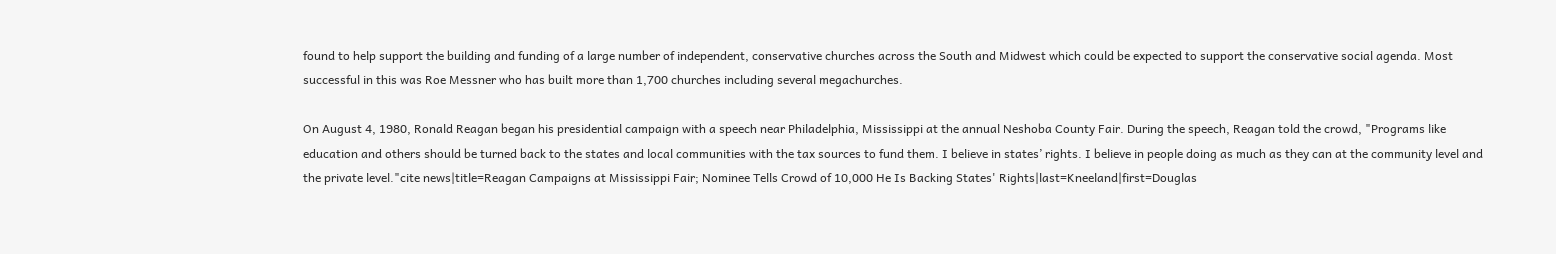found to help support the building and funding of a large number of independent, conservative churches across the South and Midwest which could be expected to support the conservative social agenda. Most successful in this was Roe Messner who has built more than 1,700 churches including several megachurches.

On August 4, 1980, Ronald Reagan began his presidential campaign with a speech near Philadelphia, Mississippi at the annual Neshoba County Fair. During the speech, Reagan told the crowd, "Programs like education and others should be turned back to the states and local communities with the tax sources to fund them. I believe in states’ rights. I believe in people doing as much as they can at the community level and the private level."cite news|title=Reagan Campaigns at Mississippi Fair; Nominee Tells Crowd of 10,000 He Is Backing States' Rights|last=Kneeland|first=Douglas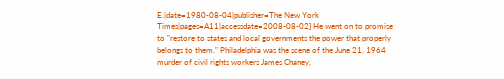E.|date=1980-08-04|publisher=The New York Times|pages=A11|accessdate=2008-08-02] He went on to promise to "restore to states and local governments the power that properly belongs to them." Philadelphia was the scene of the June 21, 1964 murder of civil rights workers James Chaney,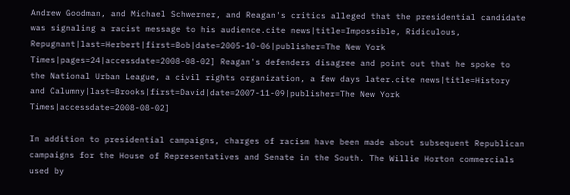Andrew Goodman, and Michael Schwerner, and Reagan's critics alleged that the presidential candidate was signaling a racist message to his audience.cite news|title=Impossible, Ridiculous, Repugnant|last=Herbert|first=Bob|date=2005-10-06|publisher=The New York Times|pages=24|accessdate=2008-08-02] Reagan's defenders disagree and point out that he spoke to the National Urban League, a civil rights organization, a few days later.cite news|title=History and Calumny|last=Brooks|first=David|date=2007-11-09|publisher=The New York Times|accessdate=2008-08-02]

In addition to presidential campaigns, charges of racism have been made about subsequent Republican campaigns for the House of Representatives and Senate in the South. The Willie Horton commercials used by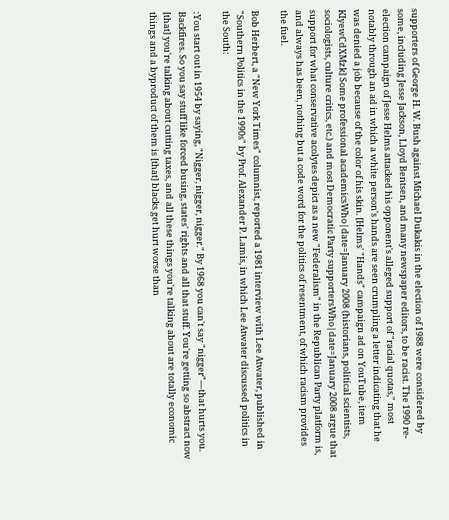supporters of George H. W. Bush against Michael Dukakis in the election of 1988 were considered by some, including Jesse Jackson, Lloyd Bentsen, and many newspaper editors, to be racist. The 1990 re-election campaign of Jesse Helms attacked his opponent's alleged support of "racial quotas," most notably through an ad in which a white person's hands are seen crumpling a letter indicating that he was denied a job because of the color of his skin. [Helms' "Hands" campaign ad on YouTube, item KIyewCdXMzk] Some professional academicsWho|date=January 2008 (historians, political scientists, sociologists, culture critics, etc.) and most Democratic Party supportersWho|date=January 2008 argue that support for what conservative acolytes depict as a new "Federalism" in the Republican Party platform is, and always has been, nothing but a code word for the politics of resentment, of which racism provides the fuel.

Bob Herbert, a "New York Times" columnist, reported a 1981 interview with Lee Atwater, published in "Southern Politics in the 1990s" by Prof. Alexander P. Lamis, in which Lee Atwater discussed politics in the South:

:You start out in 1954 by saying, "Nigger, nigger, nigger." By 1968 you can't say "nigger"—that hurts you. Backfires. So you say stuff like forced busing, states' rights and all that stuff. You're getting so abstract now [that] you're talking about cutting taxes, and all these things you're talking about are totally economic things and a byproduct of them is [that] blacks get hurt worse than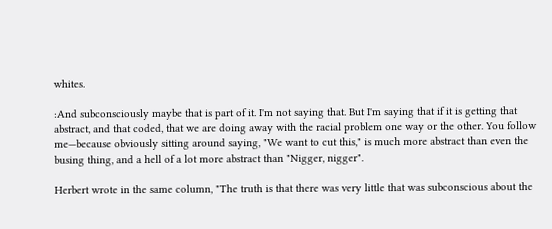whites.

:And subconsciously maybe that is part of it. I'm not saying that. But I'm saying that if it is getting that abstract, and that coded, that we are doing away with the racial problem one way or the other. You follow me—because obviously sitting around saying, "We want to cut this," is much more abstract than even the busing thing, and a hell of a lot more abstract than "Nigger, nigger".

Herbert wrote in the same column, "The truth is that there was very little that was subconscious about the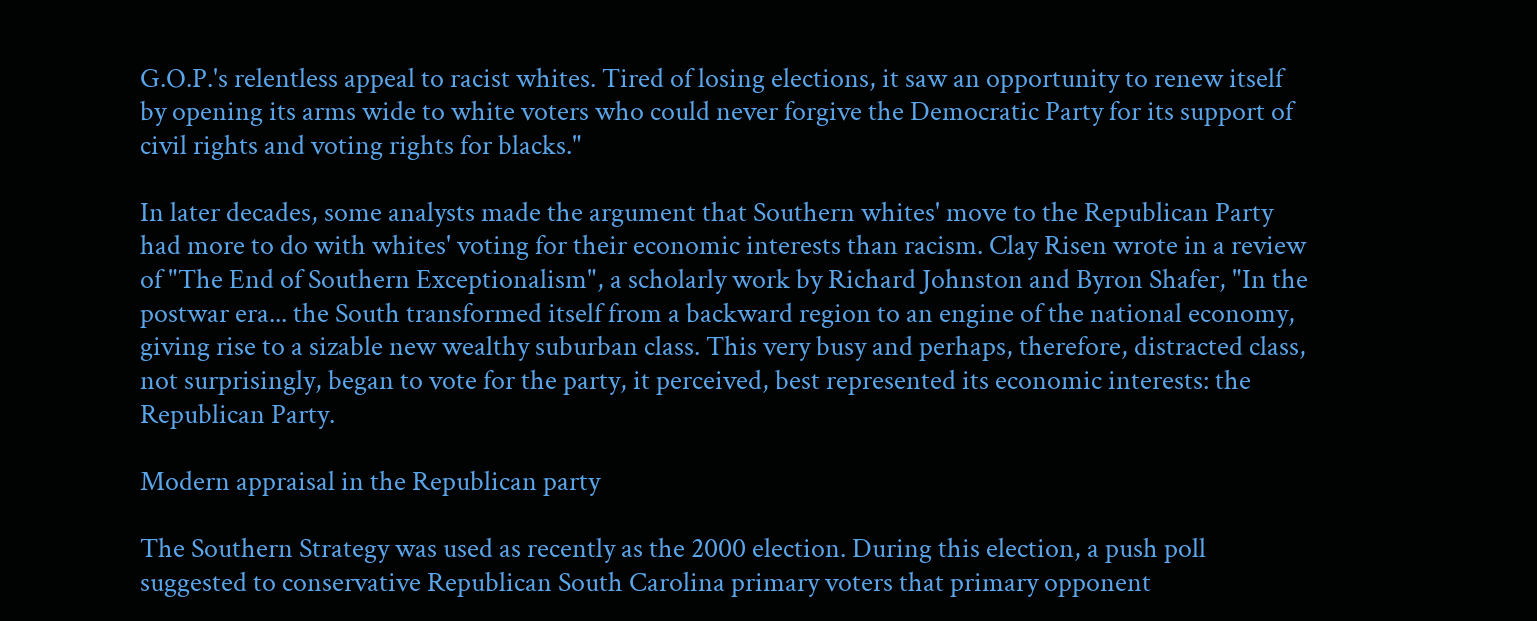G.O.P.'s relentless appeal to racist whites. Tired of losing elections, it saw an opportunity to renew itself by opening its arms wide to white voters who could never forgive the Democratic Party for its support of civil rights and voting rights for blacks."

In later decades, some analysts made the argument that Southern whites' move to the Republican Party had more to do with whites' voting for their economic interests than racism. Clay Risen wrote in a review of "The End of Southern Exceptionalism", a scholarly work by Richard Johnston and Byron Shafer, "In the postwar era... the South transformed itself from a backward region to an engine of the national economy, giving rise to a sizable new wealthy suburban class. This very busy and perhaps, therefore, distracted class, not surprisingly, began to vote for the party, it perceived, best represented its economic interests: the Republican Party.

Modern appraisal in the Republican party

The Southern Strategy was used as recently as the 2000 election. During this election, a push poll suggested to conservative Republican South Carolina primary voters that primary opponent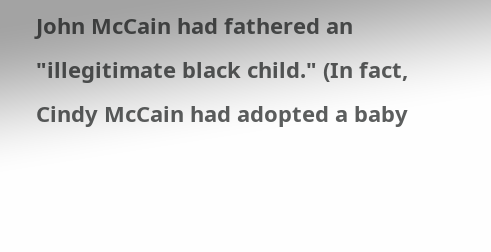John McCain had fathered an "illegitimate black child." (In fact, Cindy McCain had adopted a baby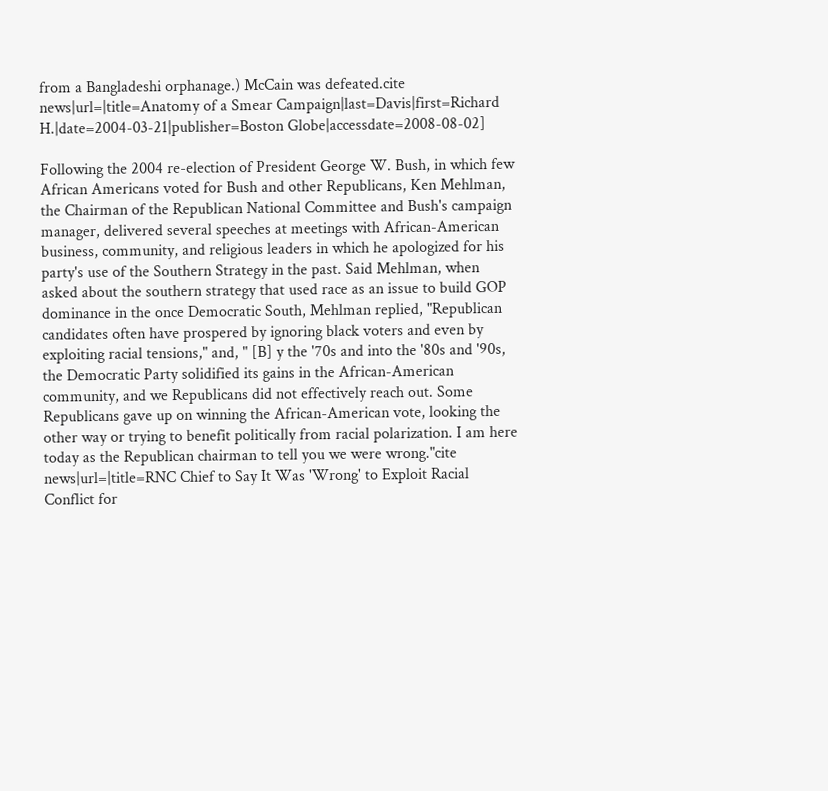from a Bangladeshi orphanage.) McCain was defeated.cite news|url=|title=Anatomy of a Smear Campaign|last=Davis|first=Richard H.|date=2004-03-21|publisher=Boston Globe|accessdate=2008-08-02]

Following the 2004 re-election of President George W. Bush, in which few African Americans voted for Bush and other Republicans, Ken Mehlman, the Chairman of the Republican National Committee and Bush's campaign manager, delivered several speeches at meetings with African-American business, community, and religious leaders in which he apologized for his party's use of the Southern Strategy in the past. Said Mehlman, when asked about the southern strategy that used race as an issue to build GOP dominance in the once Democratic South, Mehlman replied, "Republican candidates often have prospered by ignoring black voters and even by exploiting racial tensions," and, " [B] y the '70s and into the '80s and '90s, the Democratic Party solidified its gains in the African-American community, and we Republicans did not effectively reach out. Some Republicans gave up on winning the African-American vote, looking the other way or trying to benefit politically from racial polarization. I am here today as the Republican chairman to tell you we were wrong."cite news|url=|title=RNC Chief to Say It Was 'Wrong' to Exploit Racial Conflict for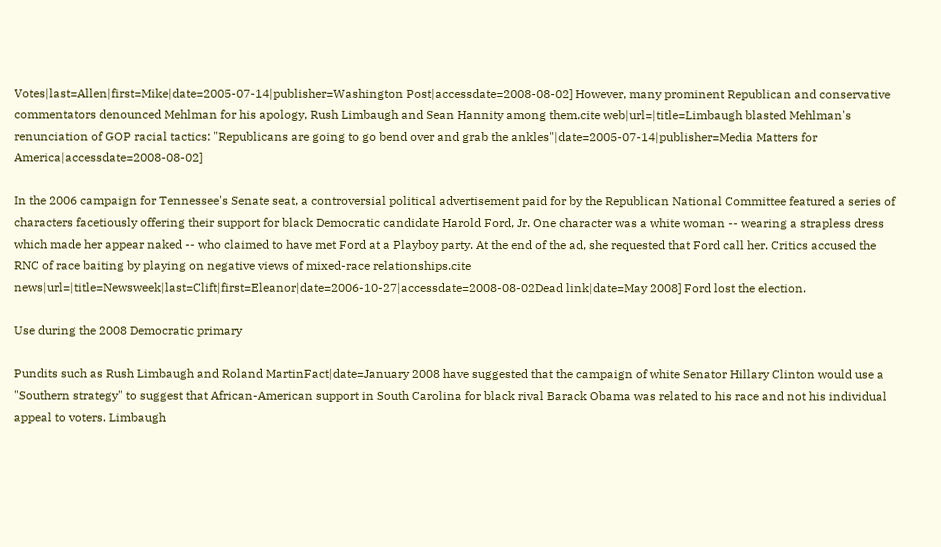Votes|last=Allen|first=Mike|date=2005-07-14|publisher=Washington Post|accessdate=2008-08-02] However, many prominent Republican and conservative commentators denounced Mehlman for his apology, Rush Limbaugh and Sean Hannity among them.cite web|url=|title=Limbaugh blasted Mehlman's renunciation of GOP racial tactics: "Republicans are going to go bend over and grab the ankles"|date=2005-07-14|publisher=Media Matters for America|accessdate=2008-08-02]

In the 2006 campaign for Tennessee's Senate seat, a controversial political advertisement paid for by the Republican National Committee featured a series of characters facetiously offering their support for black Democratic candidate Harold Ford, Jr. One character was a white woman -- wearing a strapless dress which made her appear naked -- who claimed to have met Ford at a Playboy party. At the end of the ad, she requested that Ford call her. Critics accused the RNC of race baiting by playing on negative views of mixed-race relationships.cite news|url=|title=Newsweek|last=Clift|first=Eleanor|date=2006-10-27|accessdate=2008-08-02Dead link|date=May 2008] Ford lost the election.

Use during the 2008 Democratic primary

Pundits such as Rush Limbaugh and Roland MartinFact|date=January 2008 have suggested that the campaign of white Senator Hillary Clinton would use a "Southern strategy" to suggest that African-American support in South Carolina for black rival Barack Obama was related to his race and not his individual appeal to voters. Limbaugh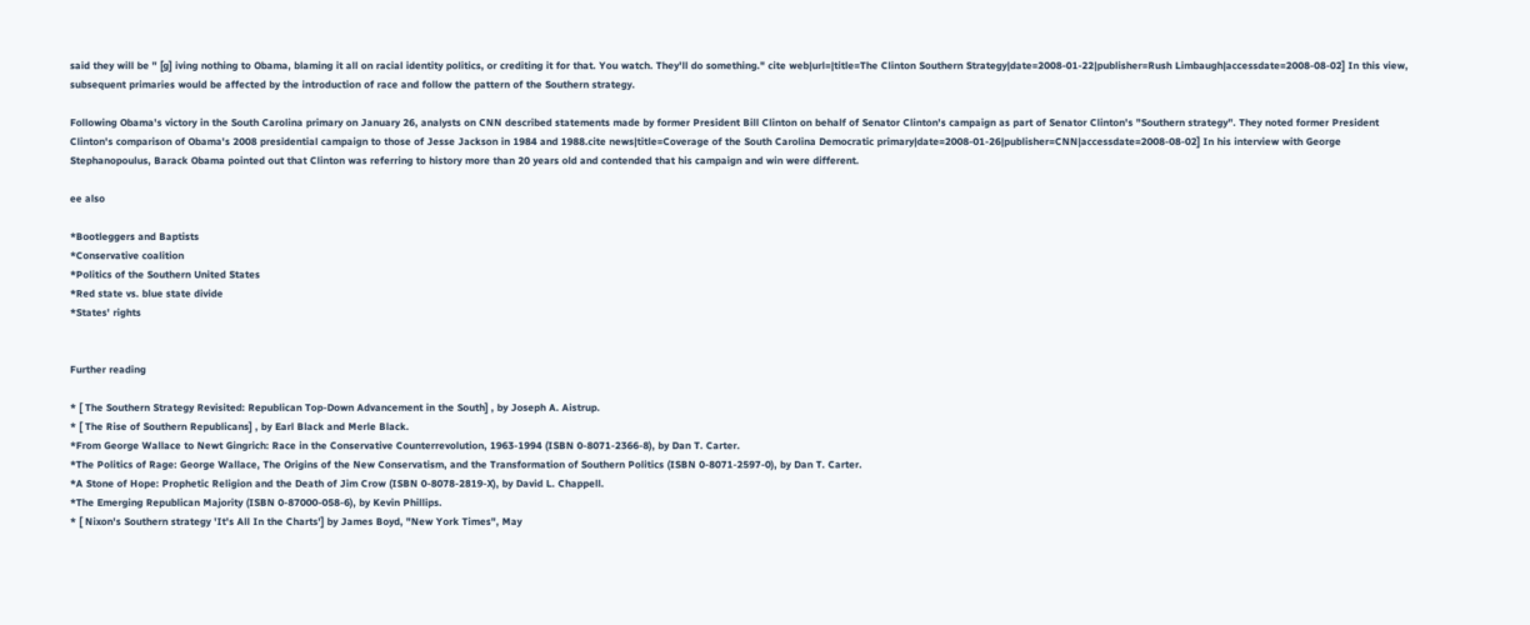said they will be " [g] iving nothing to Obama, blaming it all on racial identity politics, or crediting it for that. You watch. They'll do something." cite web|url=|title=The Clinton Southern Strategy|date=2008-01-22|publisher=Rush Limbaugh|accessdate=2008-08-02] In this view, subsequent primaries would be affected by the introduction of race and follow the pattern of the Southern strategy.

Following Obama's victory in the South Carolina primary on January 26, analysts on CNN described statements made by former President Bill Clinton on behalf of Senator Clinton's campaign as part of Senator Clinton's "Southern strategy". They noted former President Clinton's comparison of Obama's 2008 presidential campaign to those of Jesse Jackson in 1984 and 1988.cite news|title=Coverage of the South Carolina Democratic primary|date=2008-01-26|publisher=CNN|accessdate=2008-08-02] In his interview with George Stephanopoulus, Barack Obama pointed out that Clinton was referring to history more than 20 years old and contended that his campaign and win were different.

ee also

*Bootleggers and Baptists
*Conservative coalition
*Politics of the Southern United States
*Red state vs. blue state divide
*States' rights


Further reading

* [ The Southern Strategy Revisited: Republican Top-Down Advancement in the South] , by Joseph A. Aistrup.
* [ The Rise of Southern Republicans] , by Earl Black and Merle Black.
*From George Wallace to Newt Gingrich: Race in the Conservative Counterrevolution, 1963-1994 (ISBN 0-8071-2366-8), by Dan T. Carter.
*The Politics of Rage: George Wallace, The Origins of the New Conservatism, and the Transformation of Southern Politics (ISBN 0-8071-2597-0), by Dan T. Carter.
*A Stone of Hope: Prophetic Religion and the Death of Jim Crow (ISBN 0-8078-2819-X), by David L. Chappell.
*The Emerging Republican Majority (ISBN 0-87000-058-6), by Kevin Phillips.
* [ Nixon's Southern strategy 'It's All In the Charts'] by James Boyd, "New York Times", May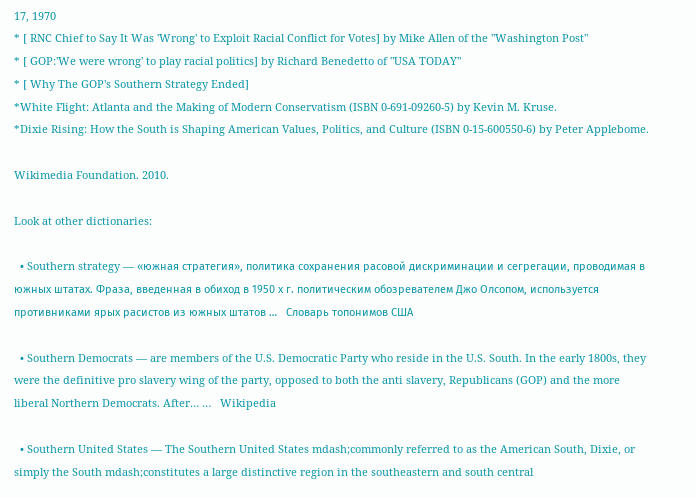17, 1970
* [ RNC Chief to Say It Was 'Wrong' to Exploit Racial Conflict for Votes] by Mike Allen of the "Washington Post"
* [ GOP:'We were wrong' to play racial politics] by Richard Benedetto of "USA TODAY"
* [ Why The GOP's Southern Strategy Ended]
*White Flight: Atlanta and the Making of Modern Conservatism (ISBN 0-691-09260-5) by Kevin M. Kruse.
*Dixie Rising: How the South is Shaping American Values, Politics, and Culture (ISBN 0-15-600550-6) by Peter Applebome.

Wikimedia Foundation. 2010.

Look at other dictionaries:

  • Southern strategy — «южная стратегия», политика сохранения расовой дискриминации и сегрегации, проводимая в южных штатах. Фраза, введенная в обиход в 1950 х г. политическим обозревателем Джо Олсопом, используется противниками ярых расистов из южных штатов …   Словарь топонимов США

  • Southern Democrats — are members of the U.S. Democratic Party who reside in the U.S. South. In the early 1800s, they were the definitive pro slavery wing of the party, opposed to both the anti slavery, Republicans (GOP) and the more liberal Northern Democrats. After… …   Wikipedia

  • Southern United States — The Southern United States mdash;commonly referred to as the American South, Dixie, or simply the South mdash;constitutes a large distinctive region in the southeastern and south central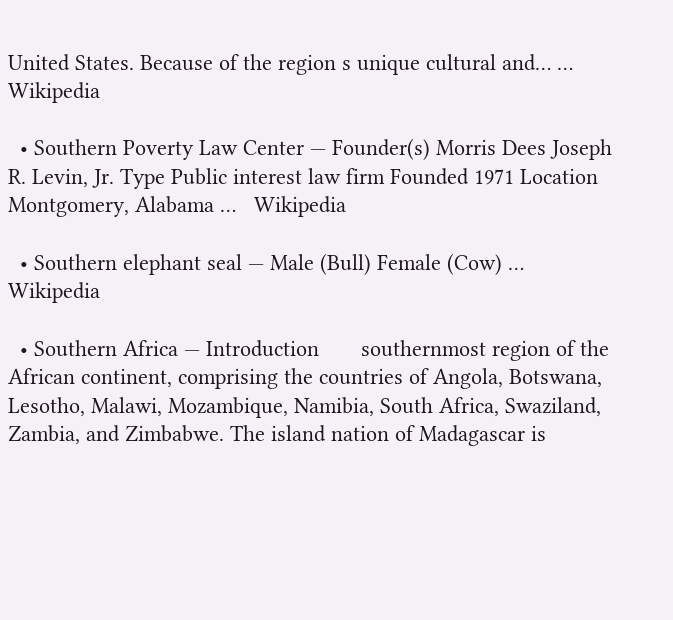United States. Because of the region s unique cultural and… …   Wikipedia

  • Southern Poverty Law Center — Founder(s) Morris Dees Joseph R. Levin, Jr. Type Public interest law firm Founded 1971 Location Montgomery, Alabama …   Wikipedia

  • Southern elephant seal — Male (Bull) Female (Cow) …   Wikipedia

  • Southern Africa — Introduction       southernmost region of the African continent, comprising the countries of Angola, Botswana, Lesotho, Malawi, Mozambique, Namibia, South Africa, Swaziland, Zambia, and Zimbabwe. The island nation of Madagascar is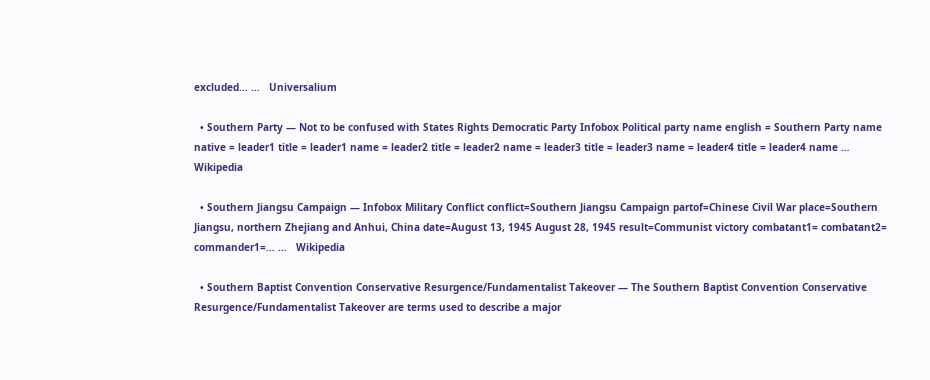excluded… …   Universalium

  • Southern Party — Not to be confused with States Rights Democratic Party Infobox Political party name english = Southern Party name native = leader1 title = leader1 name = leader2 title = leader2 name = leader3 title = leader3 name = leader4 title = leader4 name …   Wikipedia

  • Southern Jiangsu Campaign — Infobox Military Conflict conflict=Southern Jiangsu Campaign partof=Chinese Civil War place=Southern Jiangsu, northern Zhejiang and Anhui, China date=August 13, 1945 August 28, 1945 result=Communist victory combatant1= combatant2= commander1=… …   Wikipedia

  • Southern Baptist Convention Conservative Resurgence/Fundamentalist Takeover — The Southern Baptist Convention Conservative Resurgence/Fundamentalist Takeover are terms used to describe a major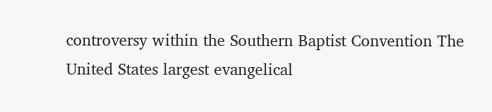controversy within the Southern Baptist Convention The United States largest evangelical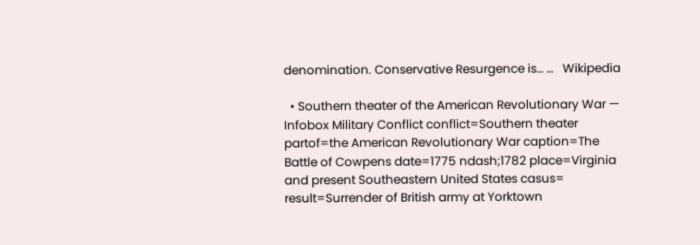denomination. Conservative Resurgence is… …   Wikipedia

  • Southern theater of the American Revolutionary War — Infobox Military Conflict conflict=Southern theater partof=the American Revolutionary War caption=The Battle of Cowpens date=1775 ndash;1782 place=Virginia and present Southeastern United States casus= result=Surrender of British army at Yorktown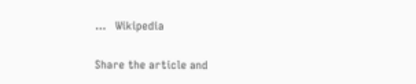…   Wikipedia

Share the article and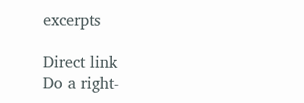excerpts

Direct link
Do a right-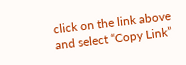click on the link above
and select “Copy Link”